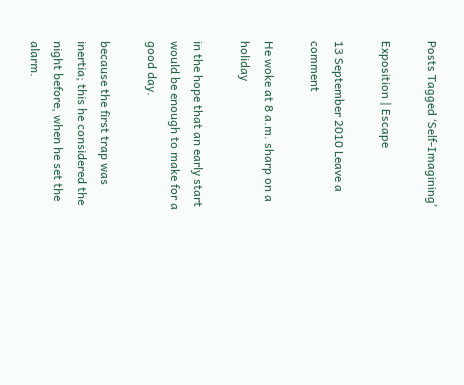Posts Tagged ‘Self-Imagining’

Exposition | Escape

13 September 2010 Leave a comment

He woke at 8 a.m. sharp on a holiday

in the hope that an early start would be enough to make for a good day.

because the first trap was inertia; this he considered the night before, when he set the alarm.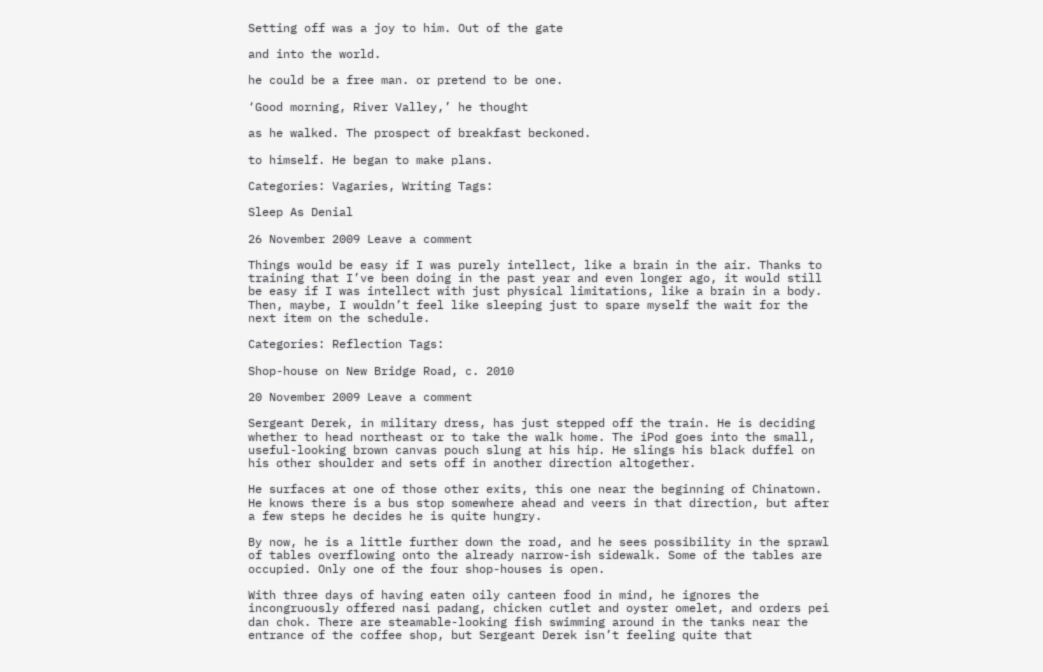Setting off was a joy to him. Out of the gate

and into the world.

he could be a free man. or pretend to be one.

‘Good morning, River Valley,’ he thought

as he walked. The prospect of breakfast beckoned.

to himself. He began to make plans.

Categories: Vagaries, Writing Tags:

Sleep As Denial

26 November 2009 Leave a comment

Things would be easy if I was purely intellect, like a brain in the air. Thanks to training that I’ve been doing in the past year and even longer ago, it would still be easy if I was intellect with just physical limitations, like a brain in a body. Then, maybe, I wouldn’t feel like sleeping just to spare myself the wait for the next item on the schedule.

Categories: Reflection Tags:

Shop-house on New Bridge Road, c. 2010

20 November 2009 Leave a comment

Sergeant Derek, in military dress, has just stepped off the train. He is deciding whether to head northeast or to take the walk home. The iPod goes into the small, useful-looking brown canvas pouch slung at his hip. He slings his black duffel on his other shoulder and sets off in another direction altogether.

He surfaces at one of those other exits, this one near the beginning of Chinatown. He knows there is a bus stop somewhere ahead and veers in that direction, but after a few steps he decides he is quite hungry.

By now, he is a little further down the road, and he sees possibility in the sprawl of tables overflowing onto the already narrow-ish sidewalk. Some of the tables are occupied. Only one of the four shop-houses is open.

With three days of having eaten oily canteen food in mind, he ignores the incongruously offered nasi padang, chicken cutlet and oyster omelet, and orders pei dan chok. There are steamable-looking fish swimming around in the tanks near the entrance of the coffee shop, but Sergeant Derek isn’t feeling quite that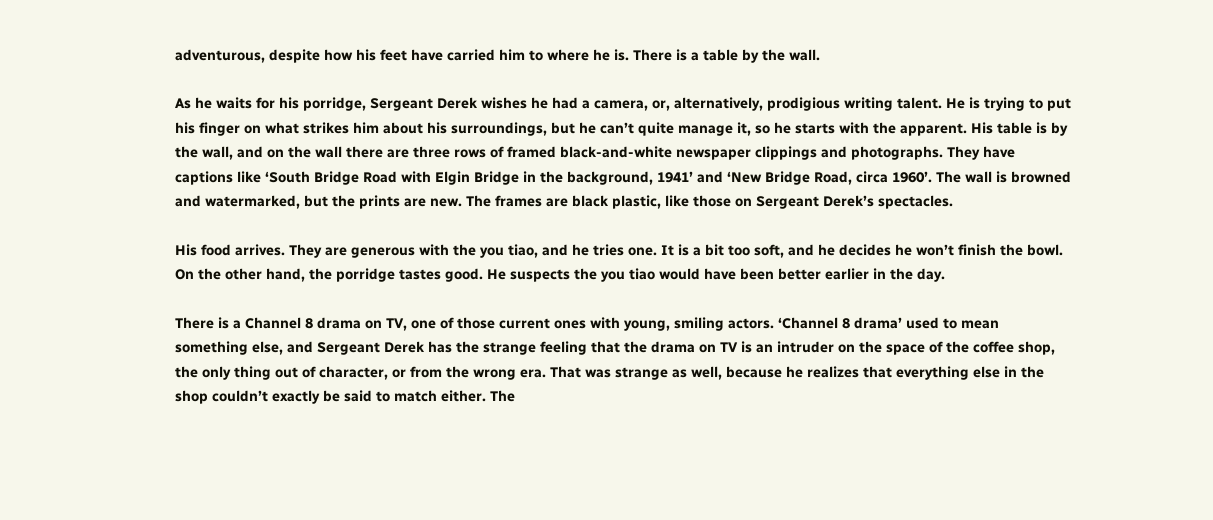adventurous, despite how his feet have carried him to where he is. There is a table by the wall.

As he waits for his porridge, Sergeant Derek wishes he had a camera, or, alternatively, prodigious writing talent. He is trying to put his finger on what strikes him about his surroundings, but he can’t quite manage it, so he starts with the apparent. His table is by the wall, and on the wall there are three rows of framed black-and-white newspaper clippings and photographs. They have captions like ‘South Bridge Road with Elgin Bridge in the background, 1941’ and ‘New Bridge Road, circa 1960’. The wall is browned and watermarked, but the prints are new. The frames are black plastic, like those on Sergeant Derek’s spectacles.

His food arrives. They are generous with the you tiao, and he tries one. It is a bit too soft, and he decides he won’t finish the bowl. On the other hand, the porridge tastes good. He suspects the you tiao would have been better earlier in the day.

There is a Channel 8 drama on TV, one of those current ones with young, smiling actors. ‘Channel 8 drama’ used to mean something else, and Sergeant Derek has the strange feeling that the drama on TV is an intruder on the space of the coffee shop, the only thing out of character, or from the wrong era. That was strange as well, because he realizes that everything else in the shop couldn’t exactly be said to match either. The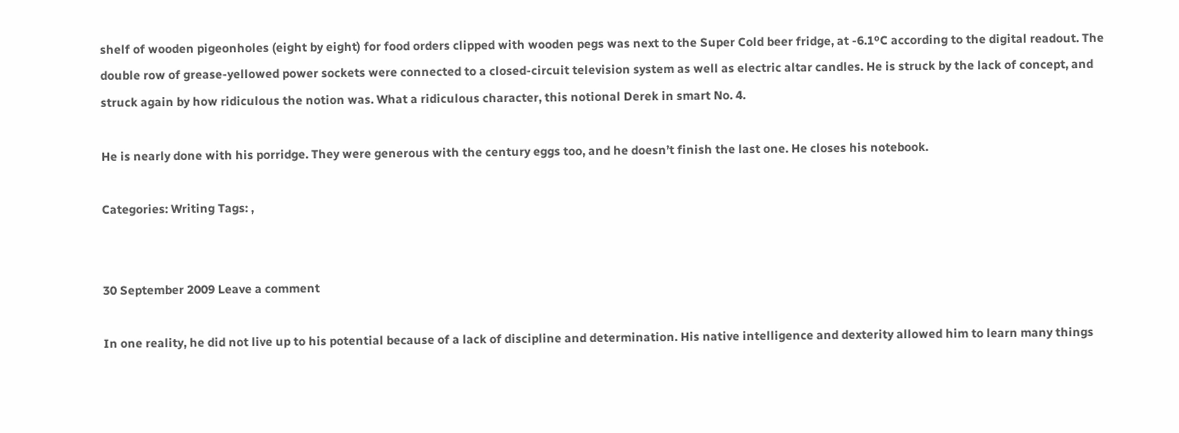shelf of wooden pigeonholes (eight by eight) for food orders clipped with wooden pegs was next to the Super Cold beer fridge, at -6.1ºC according to the digital readout. The double row of grease-yellowed power sockets were connected to a closed-circuit television system as well as electric altar candles. He is struck by the lack of concept, and struck again by how ridiculous the notion was. What a ridiculous character, this notional Derek in smart No. 4.

He is nearly done with his porridge. They were generous with the century eggs too, and he doesn’t finish the last one. He closes his notebook.

Categories: Writing Tags: ,


30 September 2009 Leave a comment

In one reality, he did not live up to his potential because of a lack of discipline and determination. His native intelligence and dexterity allowed him to learn many things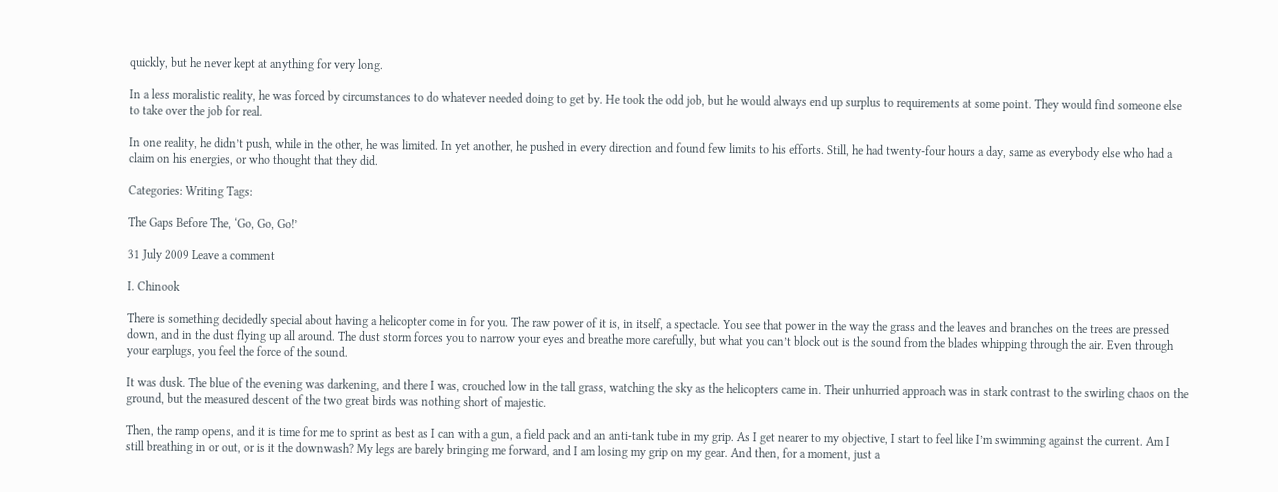quickly, but he never kept at anything for very long.

In a less moralistic reality, he was forced by circumstances to do whatever needed doing to get by. He took the odd job, but he would always end up surplus to requirements at some point. They would find someone else to take over the job for real.

In one reality, he didn’t push, while in the other, he was limited. In yet another, he pushed in every direction and found few limits to his efforts. Still, he had twenty-four hours a day, same as everybody else who had a claim on his energies, or who thought that they did.

Categories: Writing Tags:

The Gaps Before The, ‘Go, Go, Go!’

31 July 2009 Leave a comment

I. Chinook

There is something decidedly special about having a helicopter come in for you. The raw power of it is, in itself, a spectacle. You see that power in the way the grass and the leaves and branches on the trees are pressed down, and in the dust flying up all around. The dust storm forces you to narrow your eyes and breathe more carefully, but what you can’t block out is the sound from the blades whipping through the air. Even through your earplugs, you feel the force of the sound.

It was dusk. The blue of the evening was darkening, and there I was, crouched low in the tall grass, watching the sky as the helicopters came in. Their unhurried approach was in stark contrast to the swirling chaos on the ground, but the measured descent of the two great birds was nothing short of majestic.

Then, the ramp opens, and it is time for me to sprint as best as I can with a gun, a field pack and an anti-tank tube in my grip. As I get nearer to my objective, I start to feel like I’m swimming against the current. Am I still breathing in or out, or is it the downwash? My legs are barely bringing me forward, and I am losing my grip on my gear. And then, for a moment, just a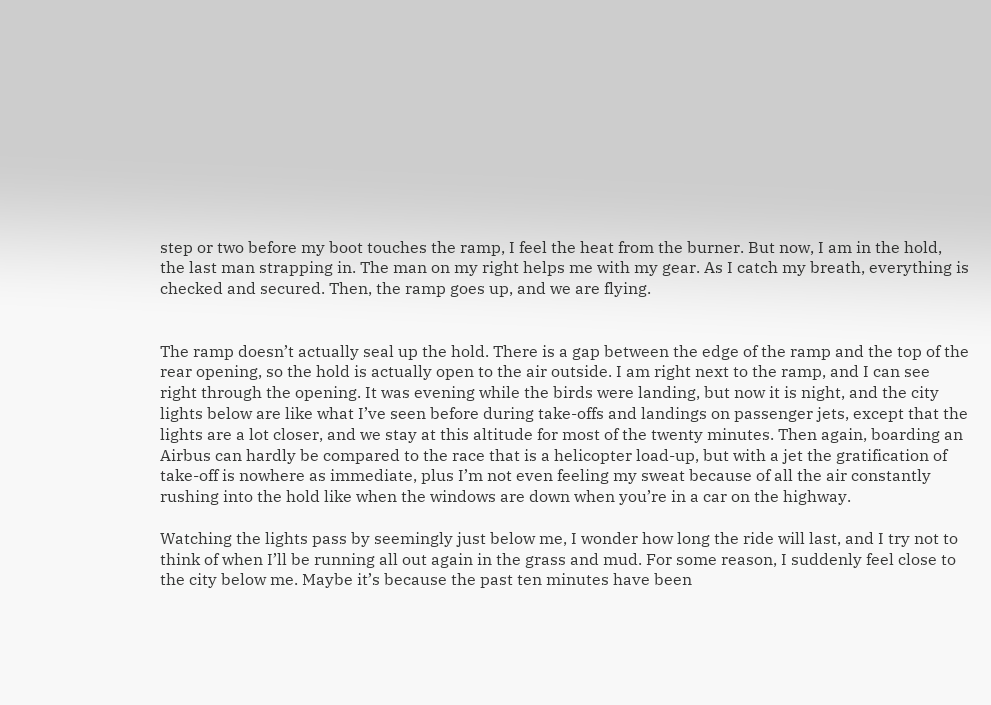step or two before my boot touches the ramp, I feel the heat from the burner. But now, I am in the hold, the last man strapping in. The man on my right helps me with my gear. As I catch my breath, everything is checked and secured. Then, the ramp goes up, and we are flying.


The ramp doesn’t actually seal up the hold. There is a gap between the edge of the ramp and the top of the rear opening, so the hold is actually open to the air outside. I am right next to the ramp, and I can see right through the opening. It was evening while the birds were landing, but now it is night, and the city lights below are like what I’ve seen before during take-offs and landings on passenger jets, except that the lights are a lot closer, and we stay at this altitude for most of the twenty minutes. Then again, boarding an Airbus can hardly be compared to the race that is a helicopter load-up, but with a jet the gratification of take-off is nowhere as immediate, plus I’m not even feeling my sweat because of all the air constantly rushing into the hold like when the windows are down when you’re in a car on the highway.

Watching the lights pass by seemingly just below me, I wonder how long the ride will last, and I try not to think of when I’ll be running all out again in the grass and mud. For some reason, I suddenly feel close to the city below me. Maybe it’s because the past ten minutes have been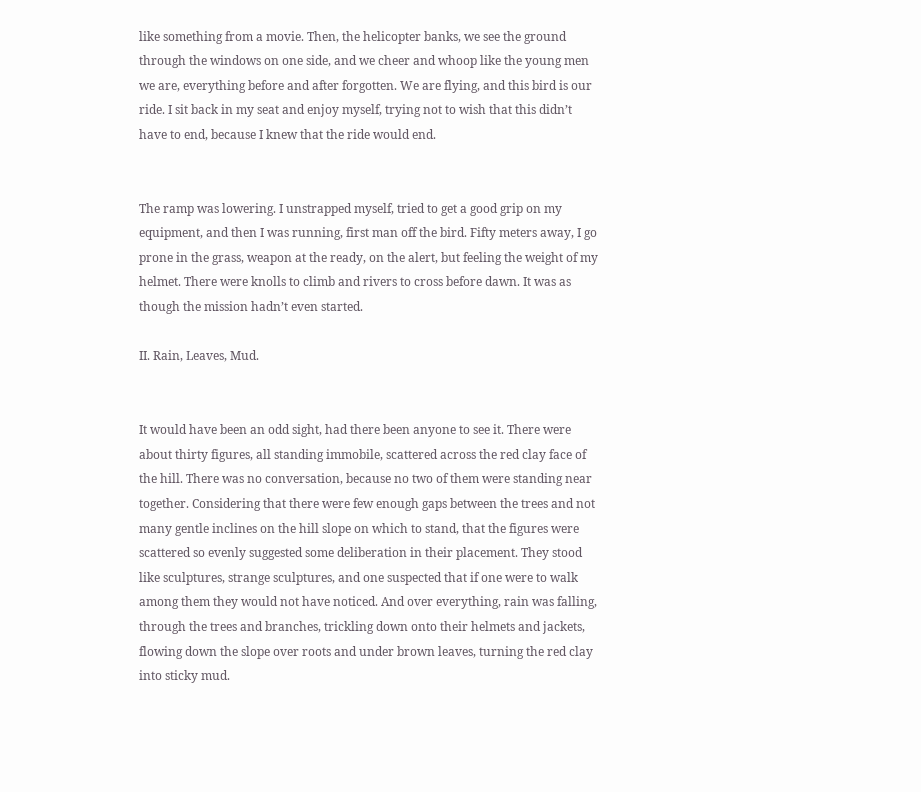like something from a movie. Then, the helicopter banks, we see the ground through the windows on one side, and we cheer and whoop like the young men we are, everything before and after forgotten. We are flying, and this bird is our ride. I sit back in my seat and enjoy myself, trying not to wish that this didn’t have to end, because I knew that the ride would end.


The ramp was lowering. I unstrapped myself, tried to get a good grip on my equipment, and then I was running, first man off the bird. Fifty meters away, I go prone in the grass, weapon at the ready, on the alert, but feeling the weight of my helmet. There were knolls to climb and rivers to cross before dawn. It was as though the mission hadn’t even started.

II. Rain, Leaves, Mud.


It would have been an odd sight, had there been anyone to see it. There were about thirty figures, all standing immobile, scattered across the red clay face of the hill. There was no conversation, because no two of them were standing near together. Considering that there were few enough gaps between the trees and not many gentle inclines on the hill slope on which to stand, that the figures were scattered so evenly suggested some deliberation in their placement. They stood like sculptures, strange sculptures, and one suspected that if one were to walk among them they would not have noticed. And over everything, rain was falling, through the trees and branches, trickling down onto their helmets and jackets, flowing down the slope over roots and under brown leaves, turning the red clay into sticky mud.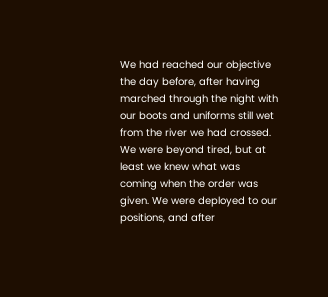We had reached our objective the day before, after having marched through the night with our boots and uniforms still wet from the river we had crossed. We were beyond tired, but at least we knew what was coming when the order was given. We were deployed to our positions, and after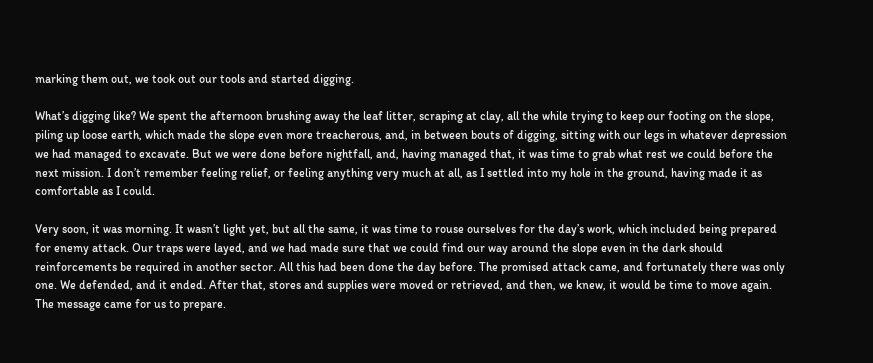marking them out, we took out our tools and started digging.

What’s digging like? We spent the afternoon brushing away the leaf litter, scraping at clay, all the while trying to keep our footing on the slope, piling up loose earth, which made the slope even more treacherous, and, in between bouts of digging, sitting with our legs in whatever depression we had managed to excavate. But we were done before nightfall, and, having managed that, it was time to grab what rest we could before the next mission. I don’t remember feeling relief, or feeling anything very much at all, as I settled into my hole in the ground, having made it as comfortable as I could.

Very soon, it was morning. It wasn’t light yet, but all the same, it was time to rouse ourselves for the day’s work, which included being prepared for enemy attack. Our traps were layed, and we had made sure that we could find our way around the slope even in the dark should reinforcements be required in another sector. All this had been done the day before. The promised attack came, and fortunately there was only one. We defended, and it ended. After that, stores and supplies were moved or retrieved, and then, we knew, it would be time to move again. The message came for us to prepare.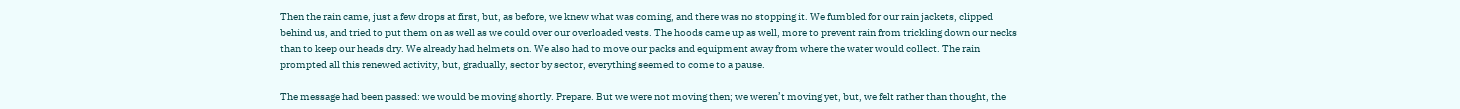Then the rain came, just a few drops at first, but, as before, we knew what was coming, and there was no stopping it. We fumbled for our rain jackets, clipped behind us, and tried to put them on as well as we could over our overloaded vests. The hoods came up as well, more to prevent rain from trickling down our necks than to keep our heads dry. We already had helmets on. We also had to move our packs and equipment away from where the water would collect. The rain prompted all this renewed activity, but, gradually, sector by sector, everything seemed to come to a pause.

The message had been passed: we would be moving shortly. Prepare. But we were not moving then; we weren’t moving yet, but, we felt rather than thought, the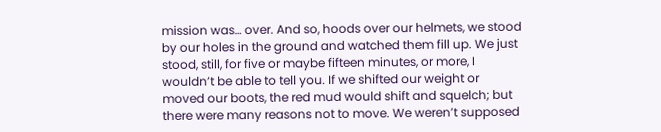mission was… over. And so, hoods over our helmets, we stood by our holes in the ground and watched them fill up. We just stood, still, for five or maybe fifteen minutes, or more, I wouldn’t be able to tell you. If we shifted our weight or moved our boots, the red mud would shift and squelch; but there were many reasons not to move. We weren’t supposed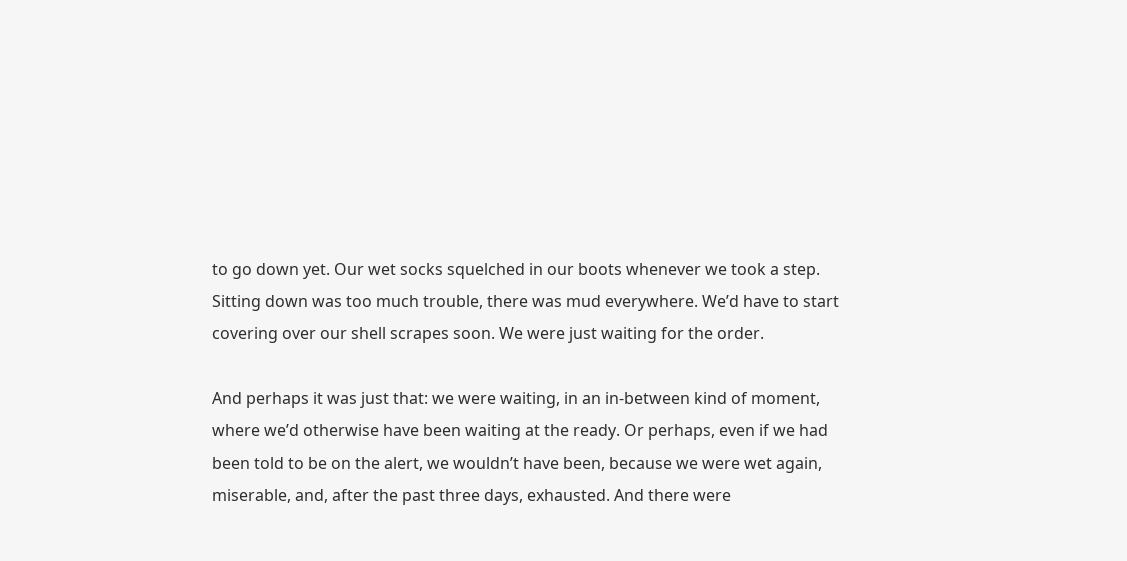to go down yet. Our wet socks squelched in our boots whenever we took a step. Sitting down was too much trouble, there was mud everywhere. We’d have to start covering over our shell scrapes soon. We were just waiting for the order.

And perhaps it was just that: we were waiting, in an in-between kind of moment, where we’d otherwise have been waiting at the ready. Or perhaps, even if we had been told to be on the alert, we wouldn’t have been, because we were wet again, miserable, and, after the past three days, exhausted. And there were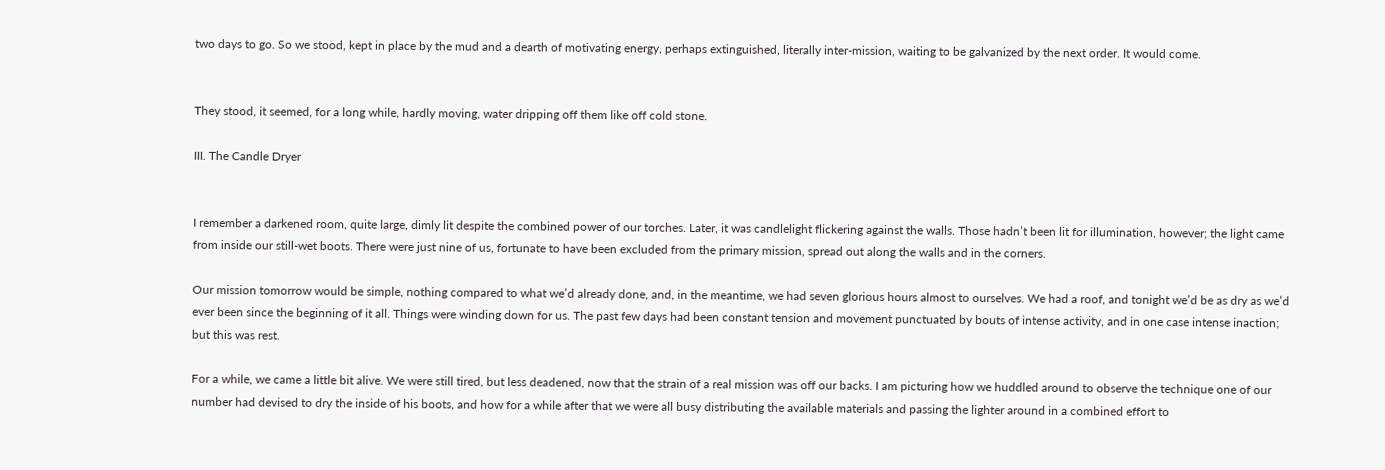two days to go. So we stood, kept in place by the mud and a dearth of motivating energy, perhaps extinguished, literally inter-mission, waiting to be galvanized by the next order. It would come.


They stood, it seemed, for a long while, hardly moving, water dripping off them like off cold stone.

III. The Candle Dryer


I remember a darkened room, quite large, dimly lit despite the combined power of our torches. Later, it was candlelight flickering against the walls. Those hadn’t been lit for illumination, however; the light came from inside our still-wet boots. There were just nine of us, fortunate to have been excluded from the primary mission, spread out along the walls and in the corners.

Our mission tomorrow would be simple, nothing compared to what we’d already done, and, in the meantime, we had seven glorious hours almost to ourselves. We had a roof, and tonight we’d be as dry as we’d ever been since the beginning of it all. Things were winding down for us. The past few days had been constant tension and movement punctuated by bouts of intense activity, and in one case intense inaction; but this was rest.

For a while, we came a little bit alive. We were still tired, but less deadened, now that the strain of a real mission was off our backs. I am picturing how we huddled around to observe the technique one of our number had devised to dry the inside of his boots, and how for a while after that we were all busy distributing the available materials and passing the lighter around in a combined effort to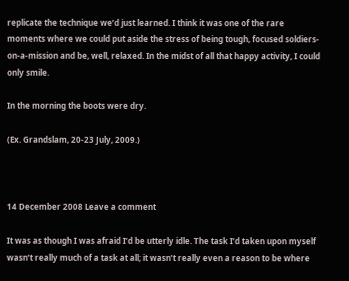replicate the technique we’d just learned. I think it was one of the rare moments where we could put aside the stress of being tough, focused soldiers-on-a-mission and be, well, relaxed. In the midst of all that happy activity, I could only smile.

In the morning the boots were dry.

(Ex. Grandslam, 20-23 July, 2009.)



14 December 2008 Leave a comment

It was as though I was afraid I’d be utterly idle. The task I’d taken upon myself wasn’t really much of a task at all; it wasn’t really even a reason to be where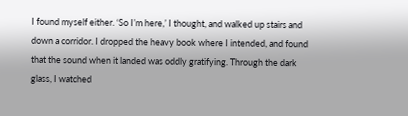I found myself either. ‘So I’m here,’ I thought, and walked up stairs and down a corridor. I dropped the heavy book where I intended, and found that the sound when it landed was oddly gratifying. Through the dark glass, I watched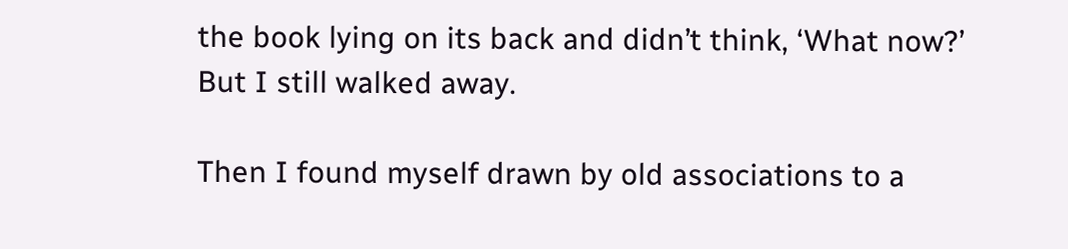the book lying on its back and didn’t think, ‘What now?’ But I still walked away.

Then I found myself drawn by old associations to a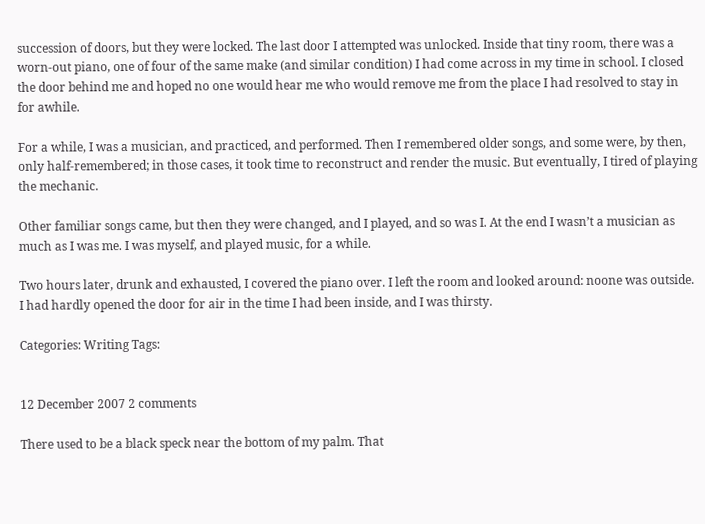succession of doors, but they were locked. The last door I attempted was unlocked. Inside that tiny room, there was a worn-out piano, one of four of the same make (and similar condition) I had come across in my time in school. I closed the door behind me and hoped no one would hear me who would remove me from the place I had resolved to stay in for awhile.

For a while, I was a musician, and practiced, and performed. Then I remembered older songs, and some were, by then, only half-remembered; in those cases, it took time to reconstruct and render the music. But eventually, I tired of playing the mechanic.

Other familiar songs came, but then they were changed, and I played, and so was I. At the end I wasn’t a musician as much as I was me. I was myself, and played music, for a while.

Two hours later, drunk and exhausted, I covered the piano over. I left the room and looked around: noone was outside. I had hardly opened the door for air in the time I had been inside, and I was thirsty.

Categories: Writing Tags:


12 December 2007 2 comments

There used to be a black speck near the bottom of my palm. That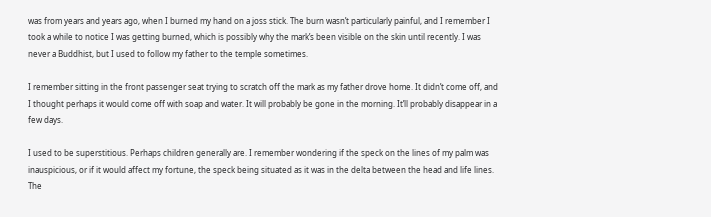was from years and years ago, when I burned my hand on a joss stick. The burn wasn’t particularly painful, and I remember I took a while to notice I was getting burned, which is possibly why the mark’s been visible on the skin until recently. I was never a Buddhist, but I used to follow my father to the temple sometimes.

I remember sitting in the front passenger seat trying to scratch off the mark as my father drove home. It didn’t come off, and I thought perhaps it would come off with soap and water. It will probably be gone in the morning. It’ll probably disappear in a few days.

I used to be superstitious. Perhaps children generally are. I remember wondering if the speck on the lines of my palm was inauspicious, or if it would affect my fortune, the speck being situated as it was in the delta between the head and life lines. The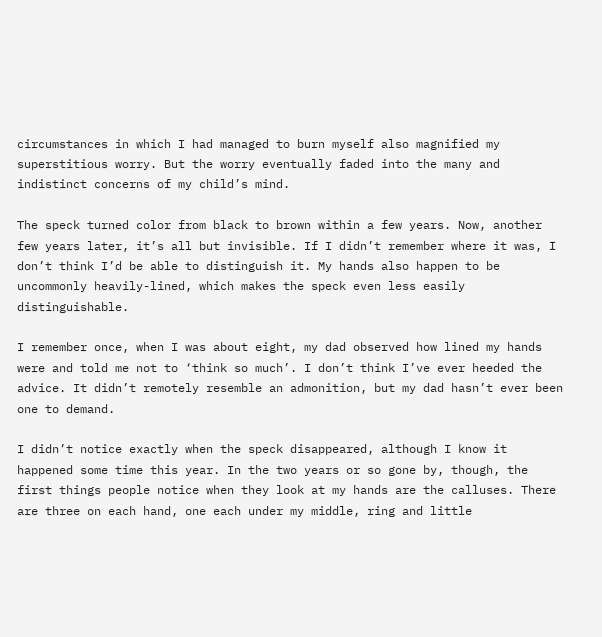circumstances in which I had managed to burn myself also magnified my superstitious worry. But the worry eventually faded into the many and indistinct concerns of my child’s mind.

The speck turned color from black to brown within a few years. Now, another few years later, it’s all but invisible. If I didn’t remember where it was, I don’t think I’d be able to distinguish it. My hands also happen to be uncommonly heavily-lined, which makes the speck even less easily distinguishable.

I remember once, when I was about eight, my dad observed how lined my hands were and told me not to ‘think so much’. I don’t think I’ve ever heeded the advice. It didn’t remotely resemble an admonition, but my dad hasn’t ever been one to demand.

I didn’t notice exactly when the speck disappeared, although I know it happened some time this year. In the two years or so gone by, though, the first things people notice when they look at my hands are the calluses. There are three on each hand, one each under my middle, ring and little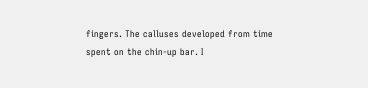fingers. The calluses developed from time spent on the chin-up bar. I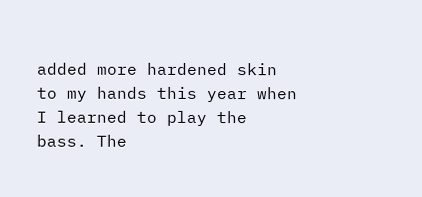added more hardened skin to my hands this year when I learned to play the bass. The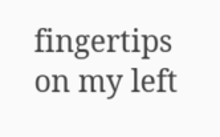fingertips on my left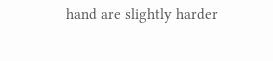hand are slightly harder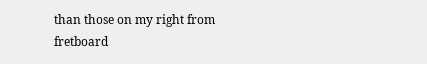than those on my right from fretboard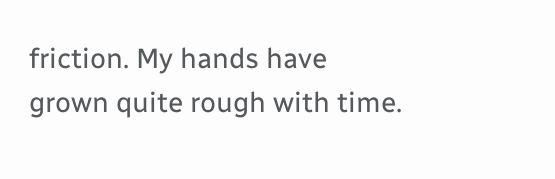friction. My hands have grown quite rough with time.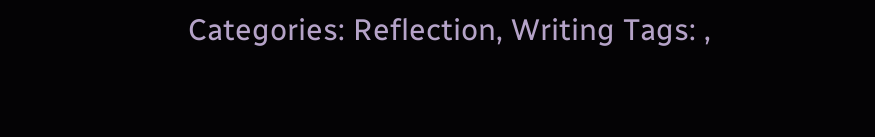Categories: Reflection, Writing Tags: ,